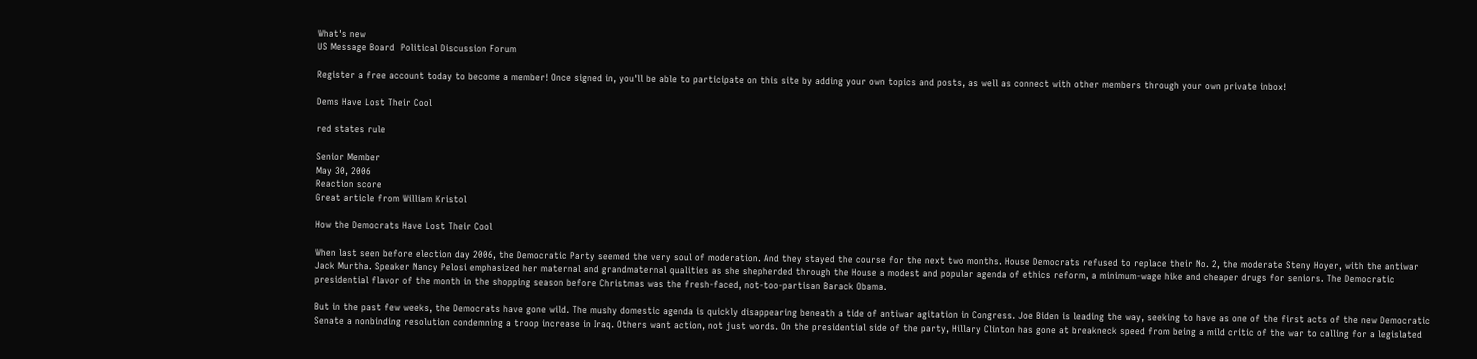What's new
US Message Board  Political Discussion Forum

Register a free account today to become a member! Once signed in, you'll be able to participate on this site by adding your own topics and posts, as well as connect with other members through your own private inbox!

Dems Have Lost Their Cool

red states rule

Senior Member
May 30, 2006
Reaction score
Great article from William Kristol

How the Democrats Have Lost Their Cool

When last seen before election day 2006, the Democratic Party seemed the very soul of moderation. And they stayed the course for the next two months. House Democrats refused to replace their No. 2, the moderate Steny Hoyer, with the antiwar Jack Murtha. Speaker Nancy Pelosi emphasized her maternal and grandmaternal qualities as she shepherded through the House a modest and popular agenda of ethics reform, a minimum-wage hike and cheaper drugs for seniors. The Democratic presidential flavor of the month in the shopping season before Christmas was the fresh-faced, not-too-partisan Barack Obama.

But in the past few weeks, the Democrats have gone wild. The mushy domestic agenda is quickly disappearing beneath a tide of antiwar agitation in Congress. Joe Biden is leading the way, seeking to have as one of the first acts of the new Democratic Senate a nonbinding resolution condemning a troop increase in Iraq. Others want action, not just words. On the presidential side of the party, Hillary Clinton has gone at breakneck speed from being a mild critic of the war to calling for a legislated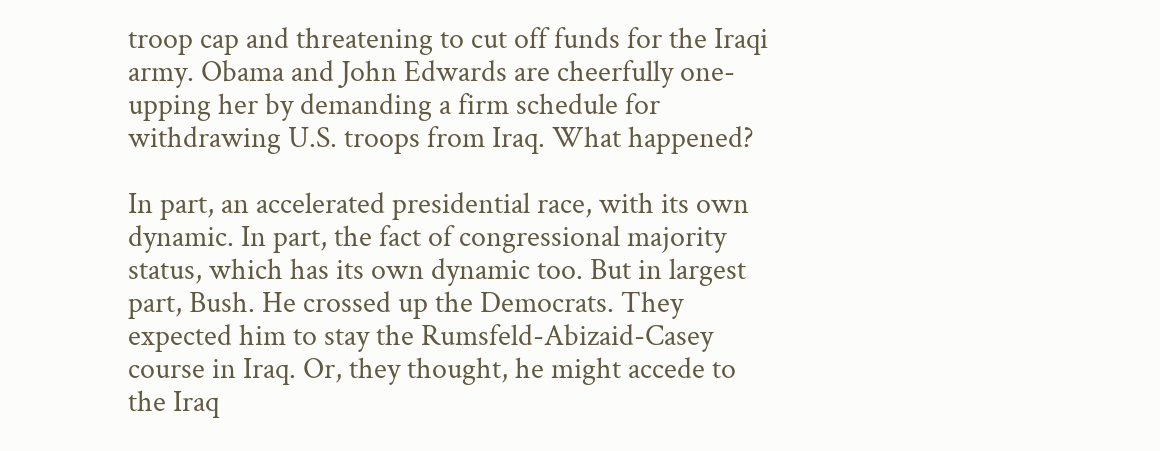troop cap and threatening to cut off funds for the Iraqi army. Obama and John Edwards are cheerfully one-upping her by demanding a firm schedule for withdrawing U.S. troops from Iraq. What happened?

In part, an accelerated presidential race, with its own dynamic. In part, the fact of congressional majority status, which has its own dynamic too. But in largest part, Bush. He crossed up the Democrats. They expected him to stay the Rumsfeld-Abizaid-Casey course in Iraq. Or, they thought, he might accede to the Iraq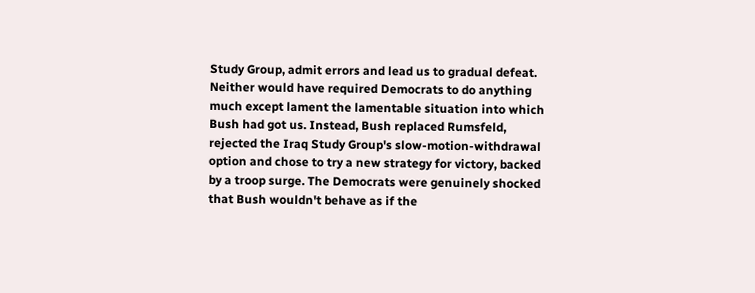Study Group, admit errors and lead us to gradual defeat. Neither would have required Democrats to do anything much except lament the lamentable situation into which Bush had got us. Instead, Bush replaced Rumsfeld, rejected the Iraq Study Group's slow-motion-withdrawal option and chose to try a new strategy for victory, backed by a troop surge. The Democrats were genuinely shocked that Bush wouldn't behave as if the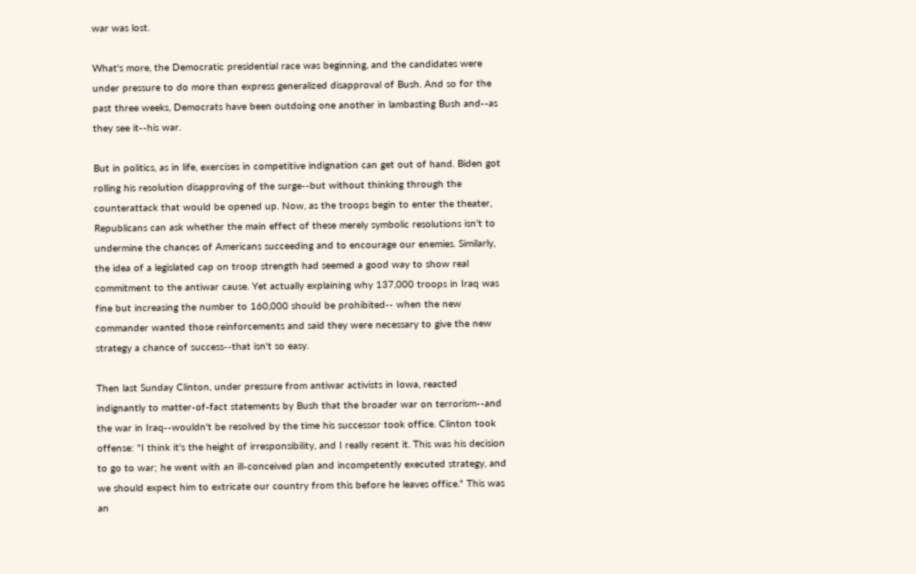war was lost.

What's more, the Democratic presidential race was beginning, and the candidates were under pressure to do more than express generalized disapproval of Bush. And so for the past three weeks, Democrats have been outdoing one another in lambasting Bush and--as they see it--his war.

But in politics, as in life, exercises in competitive indignation can get out of hand. Biden got rolling his resolution disapproving of the surge--but without thinking through the counterattack that would be opened up. Now, as the troops begin to enter the theater, Republicans can ask whether the main effect of these merely symbolic resolutions isn't to undermine the chances of Americans succeeding and to encourage our enemies. Similarly, the idea of a legislated cap on troop strength had seemed a good way to show real commitment to the antiwar cause. Yet actually explaining why 137,000 troops in Iraq was fine but increasing the number to 160,000 should be prohibited-- when the new commander wanted those reinforcements and said they were necessary to give the new strategy a chance of success--that isn't so easy.

Then last Sunday Clinton, under pressure from antiwar activists in Iowa, reacted indignantly to matter-of-fact statements by Bush that the broader war on terrorism--and the war in Iraq--wouldn't be resolved by the time his successor took office. Clinton took offense: "I think it's the height of irresponsibility, and I really resent it. This was his decision to go to war; he went with an ill-conceived plan and incompetently executed strategy, and we should expect him to extricate our country from this before he leaves office." This was an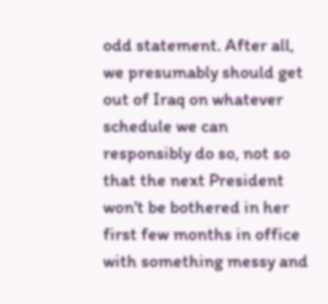odd statement. After all, we presumably should get out of Iraq on whatever schedule we can responsibly do so, not so that the next President won't be bothered in her first few months in office with something messy and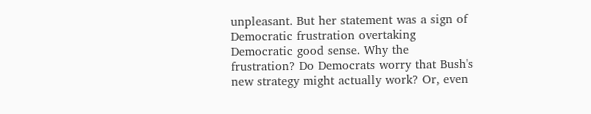unpleasant. But her statement was a sign of Democratic frustration overtaking Democratic good sense. Why the frustration? Do Democrats worry that Bush's new strategy might actually work? Or, even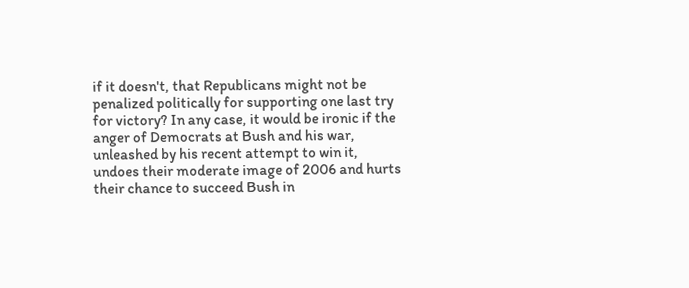if it doesn't, that Republicans might not be penalized politically for supporting one last try for victory? In any case, it would be ironic if the anger of Democrats at Bush and his war, unleashed by his recent attempt to win it, undoes their moderate image of 2006 and hurts their chance to succeed Bush in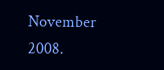November 2008.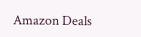Amazon Deals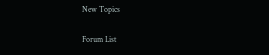New Topics

Forum List